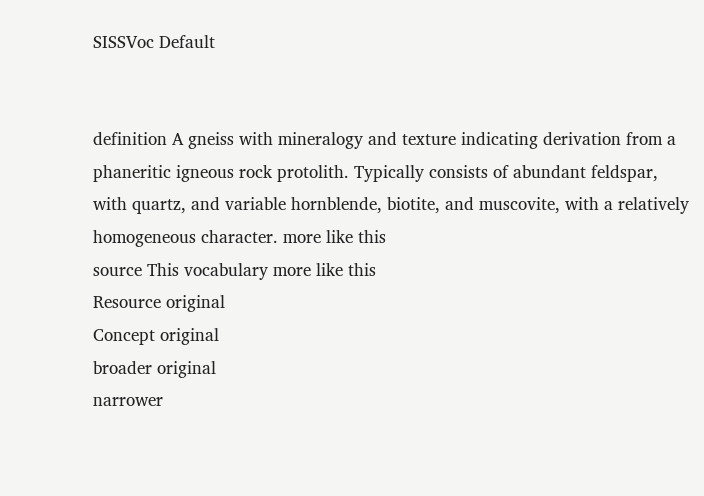SISSVoc Default


definition A gneiss with mineralogy and texture indicating derivation from a phaneritic igneous rock protolith. Typically consists of abundant feldspar, with quartz, and variable hornblende, biotite, and muscovite, with a relatively homogeneous character. more like this
source This vocabulary more like this
Resource original
Concept original
broader original
narrower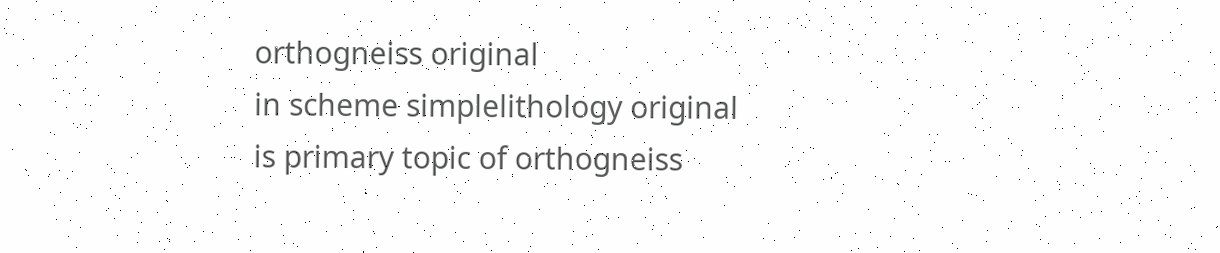orthogneiss original
in scheme simplelithology original
is primary topic of orthogneiss